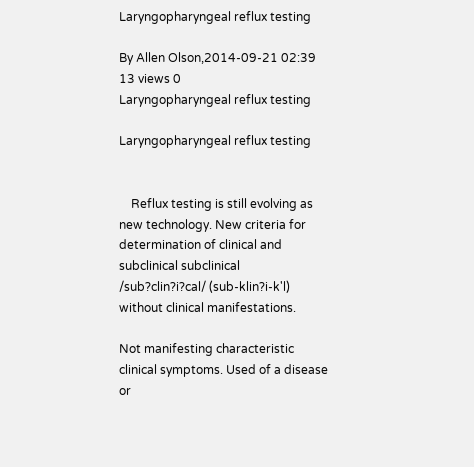Laryngopharyngeal reflux testing

By Allen Olson,2014-09-21 02:39
13 views 0
Laryngopharyngeal reflux testing

Laryngopharyngeal reflux testing


    Reflux testing is still evolving as new technology. New criteria for determination of clinical and subclinical subclinical /sub?clin?i?cal/ (sub-klin?i-k'l) without clinical manifestations.

Not manifesting characteristic clinical symptoms. Used of a disease or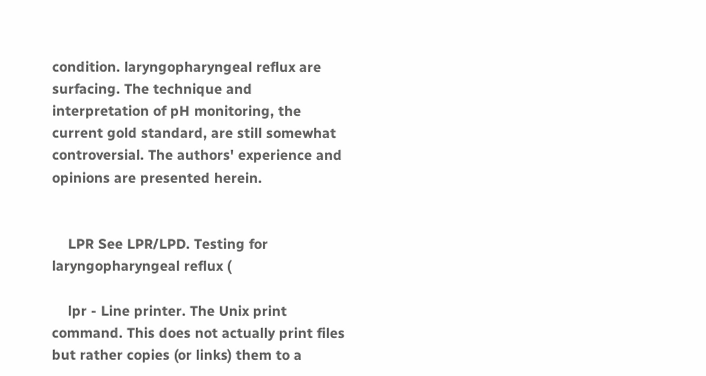condition. laryngopharyngeal reflux are surfacing. The technique and interpretation of pH monitoring, the current gold standard, are still somewhat controversial. The authors' experience and opinions are presented herein.


    LPR See LPR/LPD. Testing for laryngopharyngeal reflux (

    lpr - Line printer. The Unix print command. This does not actually print files but rather copies (or links) them to a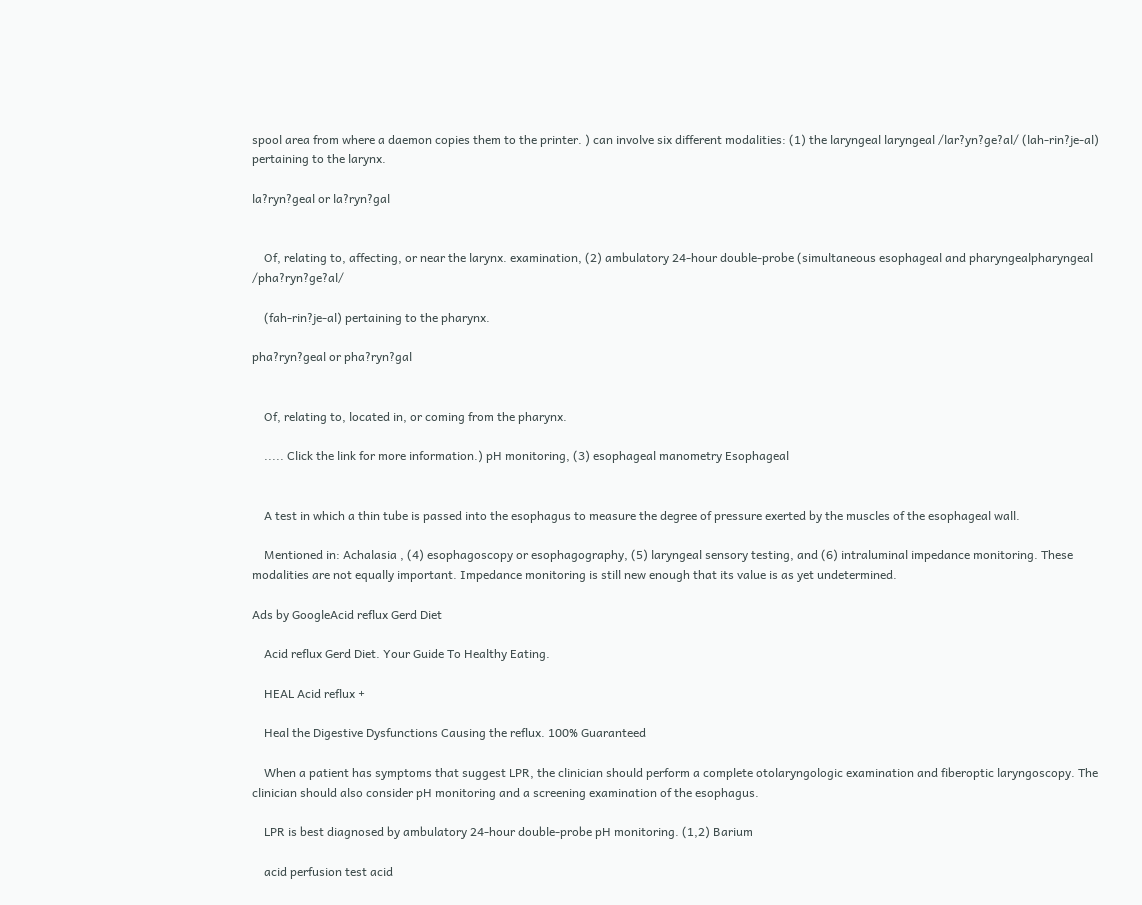spool area from where a daemon copies them to the printer. ) can involve six different modalities: (1) the laryngeal laryngeal /lar?yn?ge?al/ (lah-rin?je-al) pertaining to the larynx.

la?ryn?geal or la?ryn?gal


    Of, relating to, affecting, or near the larynx. examination, (2) ambulatory 24-hour double-probe (simultaneous esophageal and pharyngealpharyngeal /pha?ryn?ge?al/

    (fah-rin?je-al) pertaining to the pharynx.

pha?ryn?geal or pha?ryn?gal


    Of, relating to, located in, or coming from the pharynx.

    ..... Click the link for more information.) pH monitoring, (3) esophageal manometry Esophageal


    A test in which a thin tube is passed into the esophagus to measure the degree of pressure exerted by the muscles of the esophageal wall.

    Mentioned in: Achalasia , (4) esophagoscopy or esophagography, (5) laryngeal sensory testing, and (6) intraluminal impedance monitoring. These modalities are not equally important. Impedance monitoring is still new enough that its value is as yet undetermined.

Ads by GoogleAcid reflux Gerd Diet

    Acid reflux Gerd Diet. Your Guide To Healthy Eating.

    HEAL Acid reflux +

    Heal the Digestive Dysfunctions Causing the reflux. 100% Guaranteed

    When a patient has symptoms that suggest LPR, the clinician should perform a complete otolaryngologic examination and fiberoptic laryngoscopy. The clinician should also consider pH monitoring and a screening examination of the esophagus.

    LPR is best diagnosed by ambulatory 24-hour double-probe pH monitoring. (1,2) Barium

    acid perfusion test acid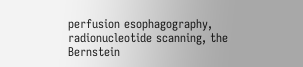perfusion esophagography, radionucleotide scanning, the Bernstein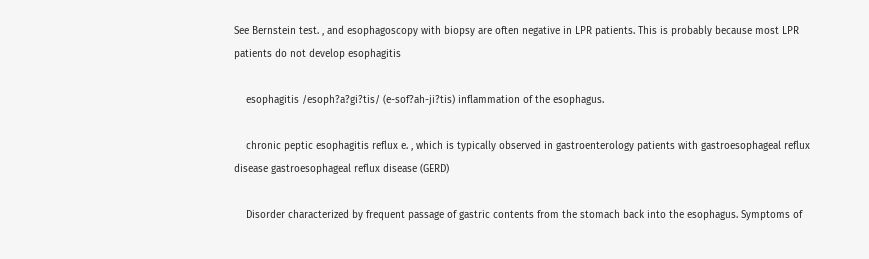See Bernstein test. , and esophagoscopy with biopsy are often negative in LPR patients. This is probably because most LPR patients do not develop esophagitis

    esophagitis /esoph?a?gi?tis/ (e-sof?ah-ji?tis) inflammation of the esophagus.

    chronic peptic esophagitis reflux e. , which is typically observed in gastroenterology patients with gastroesophageal reflux disease gastroesophageal reflux disease (GERD)

    Disorder characterized by frequent passage of gastric contents from the stomach back into the esophagus. Symptoms of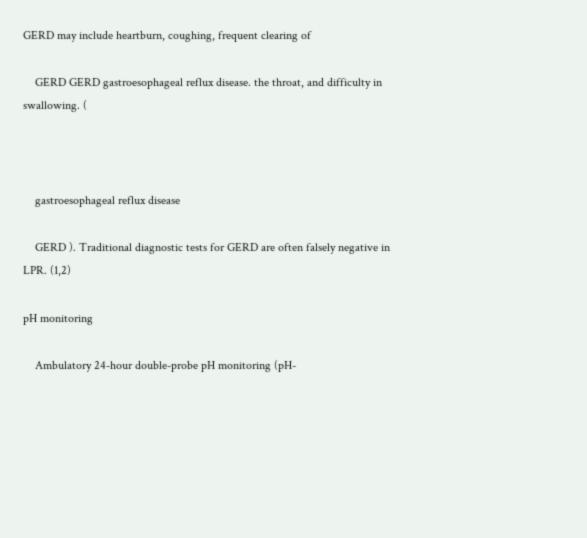GERD may include heartburn, coughing, frequent clearing of

    GERD GERD gastroesophageal reflux disease. the throat, and difficulty in swallowing. (



    gastroesophageal reflux disease

    GERD ). Traditional diagnostic tests for GERD are often falsely negative in LPR. (1,2)

pH monitoring

    Ambulatory 24-hour double-probe pH monitoring (pH-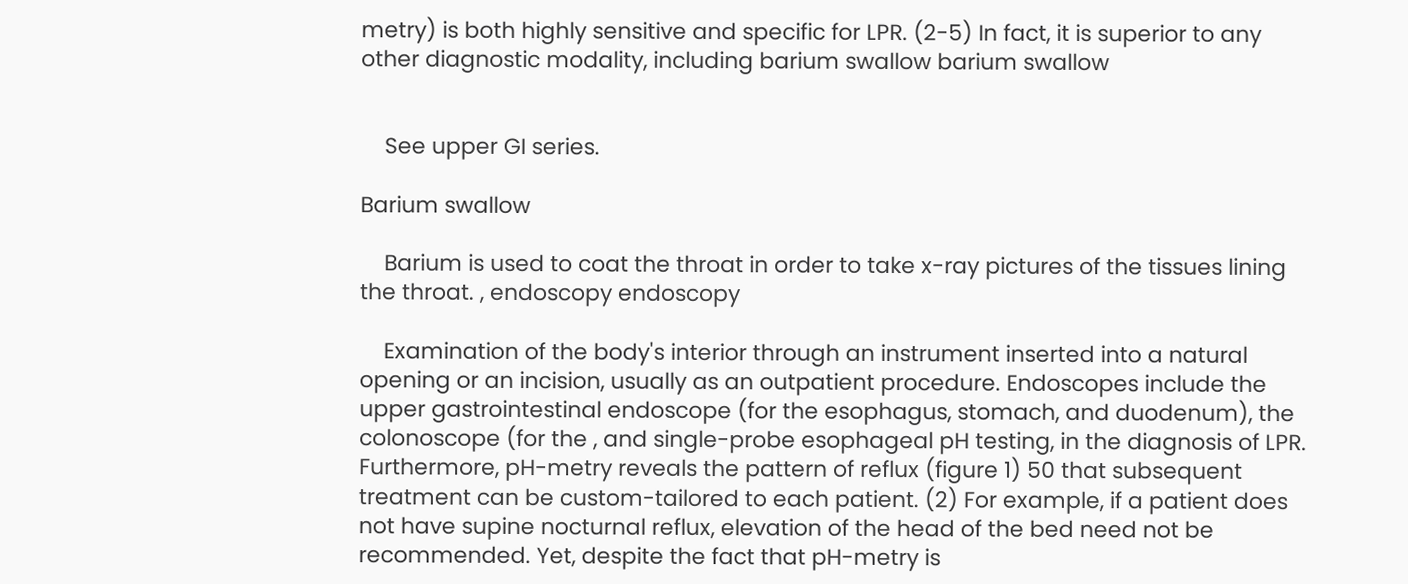metry) is both highly sensitive and specific for LPR. (2-5) In fact, it is superior to any other diagnostic modality, including barium swallow barium swallow


    See upper GI series.

Barium swallow

    Barium is used to coat the throat in order to take x-ray pictures of the tissues lining the throat. , endoscopy endoscopy

    Examination of the body's interior through an instrument inserted into a natural opening or an incision, usually as an outpatient procedure. Endoscopes include the upper gastrointestinal endoscope (for the esophagus, stomach, and duodenum), the colonoscope (for the , and single-probe esophageal pH testing, in the diagnosis of LPR. Furthermore, pH-metry reveals the pattern of reflux (figure 1) 50 that subsequent treatment can be custom-tailored to each patient. (2) For example, if a patient does not have supine nocturnal reflux, elevation of the head of the bed need not be recommended. Yet, despite the fact that pH-metry is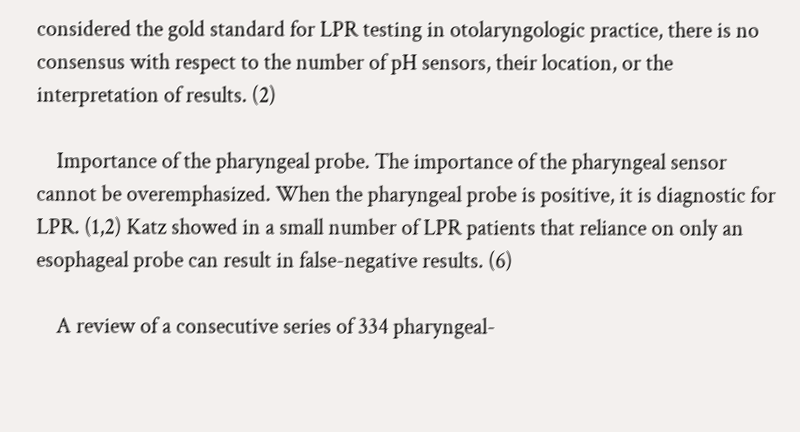considered the gold standard for LPR testing in otolaryngologic practice, there is no consensus with respect to the number of pH sensors, their location, or the interpretation of results. (2)

    Importance of the pharyngeal probe. The importance of the pharyngeal sensor cannot be overemphasized. When the pharyngeal probe is positive, it is diagnostic for LPR. (1,2) Katz showed in a small number of LPR patients that reliance on only an esophageal probe can result in false-negative results. (6)

    A review of a consecutive series of 334 pharyngeal-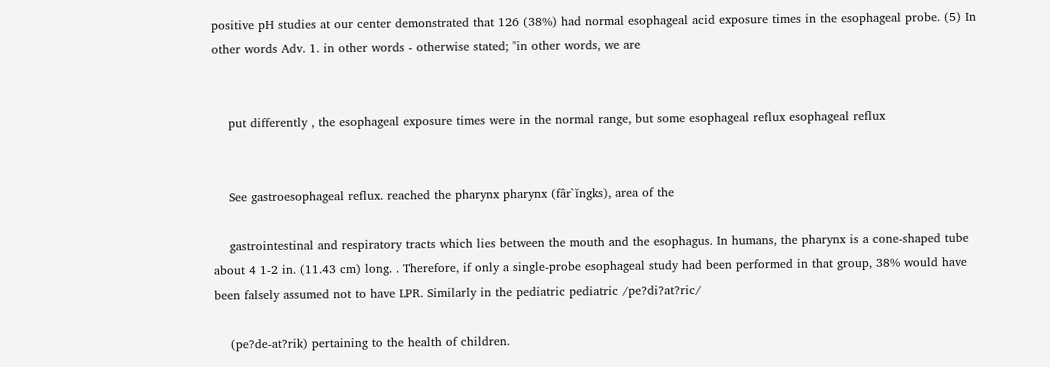positive pH studies at our center demonstrated that 126 (38%) had normal esophageal acid exposure times in the esophageal probe. (5) In other words Adv. 1. in other words - otherwise stated; "in other words, we are


    put differently , the esophageal exposure times were in the normal range, but some esophageal reflux esophageal reflux


    See gastroesophageal reflux. reached the pharynx pharynx (fâr`ĭngks), area of the

    gastrointestinal and respiratory tracts which lies between the mouth and the esophagus. In humans, the pharynx is a cone-shaped tube about 4 1-2 in. (11.43 cm) long. . Therefore, if only a single-probe esophageal study had been performed in that group, 38% would have been falsely assumed not to have LPR. Similarly in the pediatric pediatric /pe?di?at?ric/

    (pe?de-at?rik) pertaining to the health of children.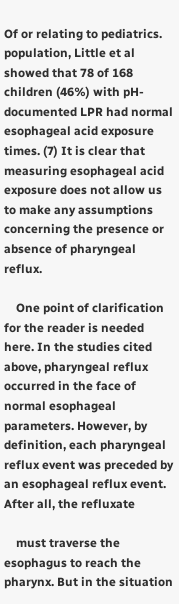Of or relating to pediatrics. population, Little et al showed that 78 of 168 children (46%) with pH-documented LPR had normal esophageal acid exposure times. (7) It is clear that measuring esophageal acid exposure does not allow us to make any assumptions concerning the presence or absence of pharyngeal reflux.

    One point of clarification for the reader is needed here. In the studies cited above, pharyngeal reflux occurred in the face of normal esophageal parameters. However, by definition, each pharyngeal reflux event was preceded by an esophageal reflux event. After all, the refluxate

    must traverse the esophagus to reach the pharynx. But in the situation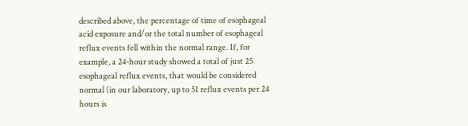described above, the percentage of time of esophageal acid exposure and/or the total number of esophageal reflux events fell within the normal range. If, for example, a 24-hour study showed a total of just 25 esophageal reflux events, that would be considered normal (in our laboratory, up to 51 reflux events per 24 hours is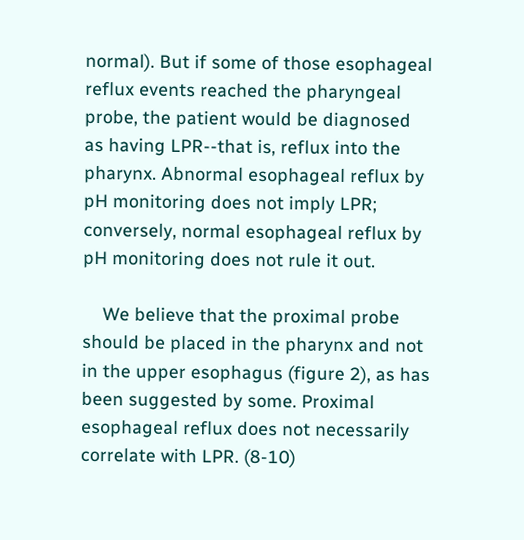normal). But if some of those esophageal reflux events reached the pharyngeal probe, the patient would be diagnosed as having LPR--that is, reflux into the pharynx. Abnormal esophageal reflux by pH monitoring does not imply LPR; conversely, normal esophageal reflux by pH monitoring does not rule it out.

    We believe that the proximal probe should be placed in the pharynx and not in the upper esophagus (figure 2), as has been suggested by some. Proximal esophageal reflux does not necessarily correlate with LPR. (8-10)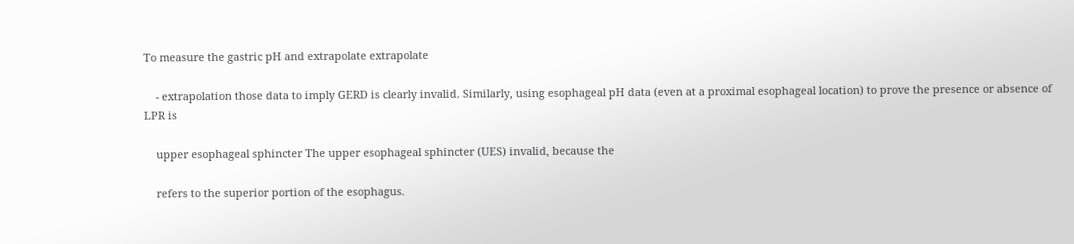To measure the gastric pH and extrapolate extrapolate

    - extrapolation those data to imply GERD is clearly invalid. Similarly, using esophageal pH data (even at a proximal esophageal location) to prove the presence or absence of LPR is

    upper esophageal sphincter The upper esophageal sphincter (UES) invalid, because the

    refers to the superior portion of the esophagus.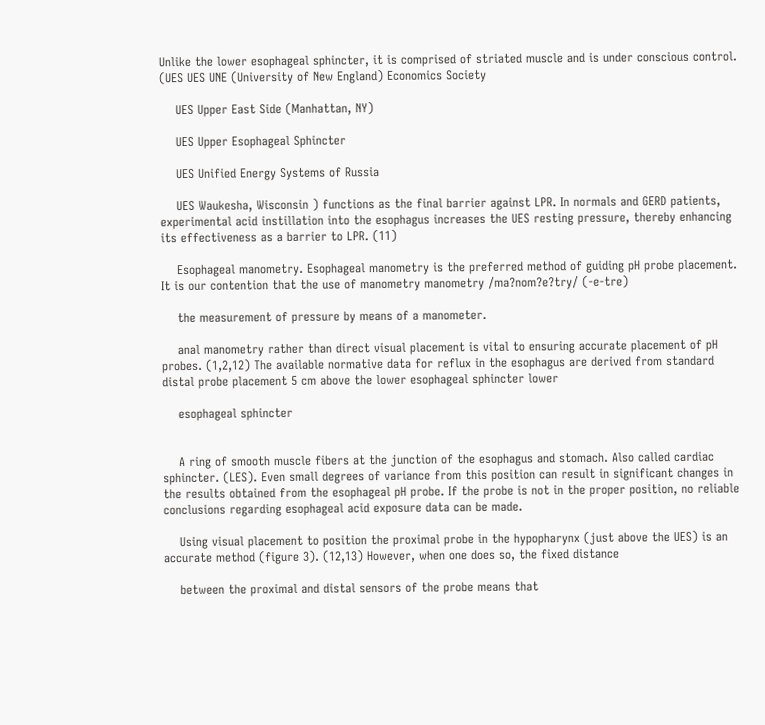Unlike the lower esophageal sphincter, it is comprised of striated muscle and is under conscious control. (UES UES UNE (University of New England) Economics Society

    UES Upper East Side (Manhattan, NY)

    UES Upper Esophageal Sphincter

    UES Unified Energy Systems of Russia

    UES Waukesha, Wisconsin ) functions as the final barrier against LPR. In normals and GERD patients, experimental acid instillation into the esophagus increases the UES resting pressure, thereby enhancing its effectiveness as a barrier to LPR. (11)

    Esophageal manometry. Esophageal manometry is the preferred method of guiding pH probe placement. It is our contention that the use of manometry manometry /ma?nom?e?try/ (-e-tre)

    the measurement of pressure by means of a manometer.

    anal manometry rather than direct visual placement is vital to ensuring accurate placement of pH probes. (1,2,12) The available normative data for reflux in the esophagus are derived from standard distal probe placement 5 cm above the lower esophageal sphincter lower

    esophageal sphincter


    A ring of smooth muscle fibers at the junction of the esophagus and stomach. Also called cardiac sphincter. (LES). Even small degrees of variance from this position can result in significant changes in the results obtained from the esophageal pH probe. If the probe is not in the proper position, no reliable conclusions regarding esophageal acid exposure data can be made.

    Using visual placement to position the proximal probe in the hypopharynx (just above the UES) is an accurate method (figure 3). (12,13) However, when one does so, the fixed distance

    between the proximal and distal sensors of the probe means that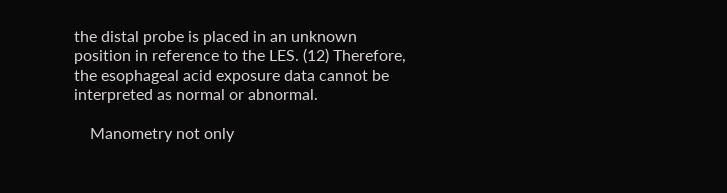the distal probe is placed in an unknown position in reference to the LES. (12) Therefore, the esophageal acid exposure data cannot be interpreted as normal or abnormal.

    Manometry not only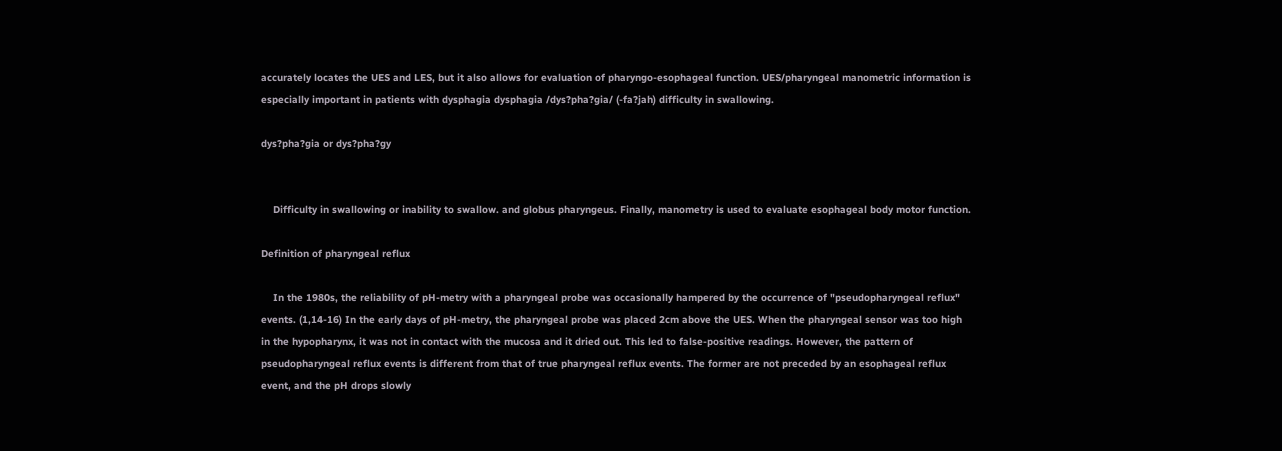accurately locates the UES and LES, but it also allows for evaluation of pharyngo-esophageal function. UES/pharyngeal manometric information is especially important in patients with dysphagia dysphagia /dys?pha?gia/ (-fa?jah) difficulty in swallowing.

dys?pha?gia or dys?pha?gy


    Difficulty in swallowing or inability to swallow. and globus pharyngeus. Finally, manometry is used to evaluate esophageal body motor function.

Definition of pharyngeal reflux

    In the 1980s, the reliability of pH-metry with a pharyngeal probe was occasionally hampered by the occurrence of "pseudopharyngeal reflux" events. (1,14-16) In the early days of pH-metry, the pharyngeal probe was placed 2cm above the UES. When the pharyngeal sensor was too high in the hypopharynx, it was not in contact with the mucosa and it dried out. This led to false-positive readings. However, the pattern of pseudopharyngeal reflux events is different from that of true pharyngeal reflux events. The former are not preceded by an esophageal reflux event, and the pH drops slowly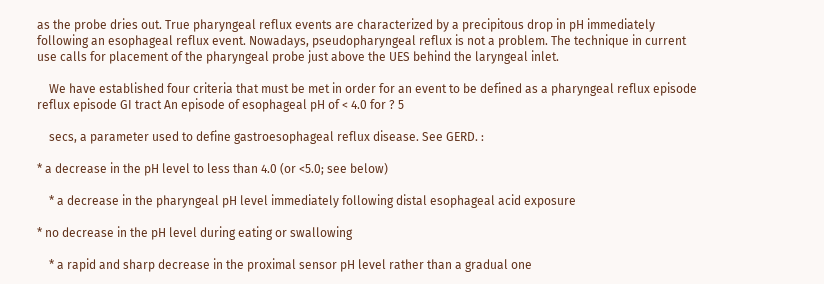as the probe dries out. True pharyngeal reflux events are characterized by a precipitous drop in pH immediately following an esophageal reflux event. Nowadays, pseudopharyngeal reflux is not a problem. The technique in current use calls for placement of the pharyngeal probe just above the UES behind the laryngeal inlet.

    We have established four criteria that must be met in order for an event to be defined as a pharyngeal reflux episode reflux episode GI tract An episode of esophageal pH of < 4.0 for ? 5

    secs, a parameter used to define gastroesophageal reflux disease. See GERD. :

* a decrease in the pH level to less than 4.0 (or <5.0; see below)

    * a decrease in the pharyngeal pH level immediately following distal esophageal acid exposure

* no decrease in the pH level during eating or swallowing

    * a rapid and sharp decrease in the proximal sensor pH level rather than a gradual one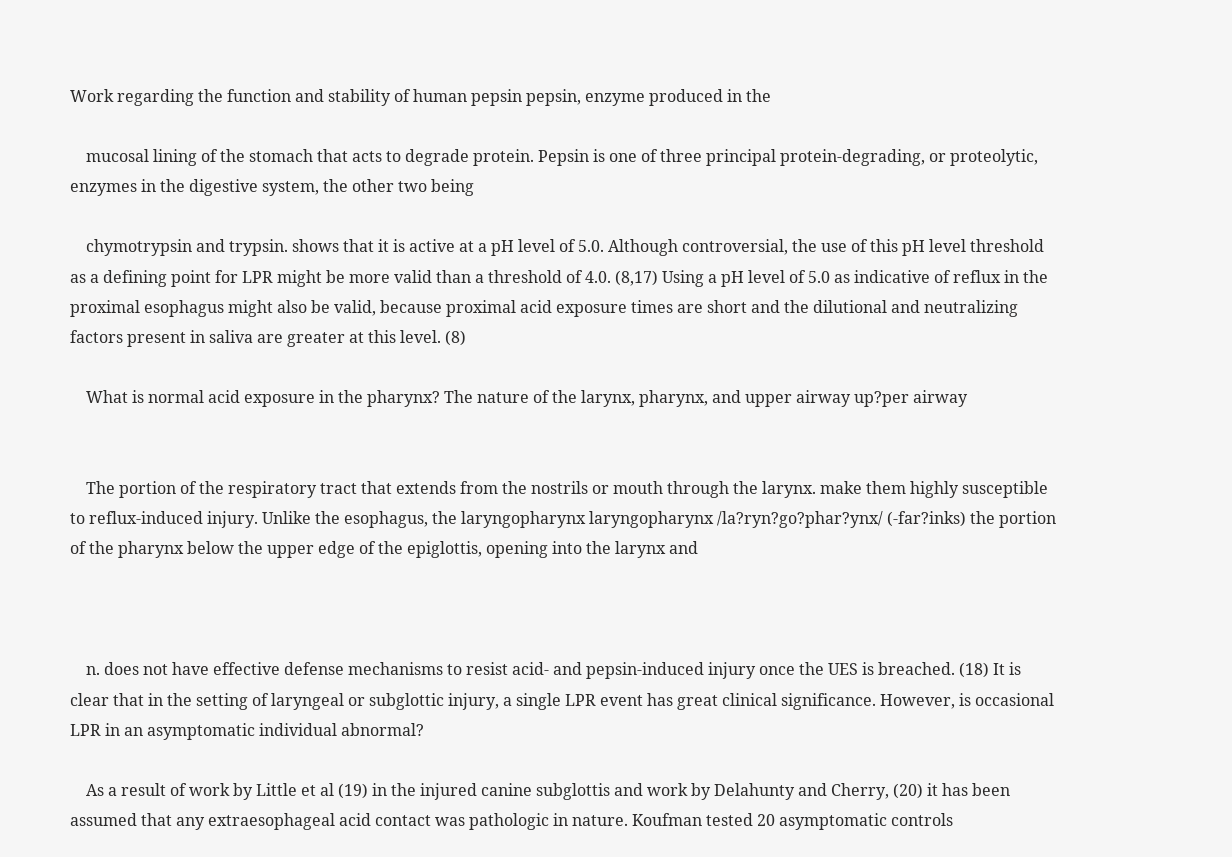Work regarding the function and stability of human pepsin pepsin, enzyme produced in the

    mucosal lining of the stomach that acts to degrade protein. Pepsin is one of three principal protein-degrading, or proteolytic, enzymes in the digestive system, the other two being

    chymotrypsin and trypsin. shows that it is active at a pH level of 5.0. Although controversial, the use of this pH level threshold as a defining point for LPR might be more valid than a threshold of 4.0. (8,17) Using a pH level of 5.0 as indicative of reflux in the proximal esophagus might also be valid, because proximal acid exposure times are short and the dilutional and neutralizing factors present in saliva are greater at this level. (8)

    What is normal acid exposure in the pharynx? The nature of the larynx, pharynx, and upper airway up?per airway


    The portion of the respiratory tract that extends from the nostrils or mouth through the larynx. make them highly susceptible to reflux-induced injury. Unlike the esophagus, the laryngopharynx laryngopharynx /la?ryn?go?phar?ynx/ (-far?inks) the portion of the pharynx below the upper edge of the epiglottis, opening into the larynx and



    n. does not have effective defense mechanisms to resist acid- and pepsin-induced injury once the UES is breached. (18) It is clear that in the setting of laryngeal or subglottic injury, a single LPR event has great clinical significance. However, is occasional LPR in an asymptomatic individual abnormal?

    As a result of work by Little et al (19) in the injured canine subglottis and work by Delahunty and Cherry, (20) it has been assumed that any extraesophageal acid contact was pathologic in nature. Koufman tested 20 asymptomatic controls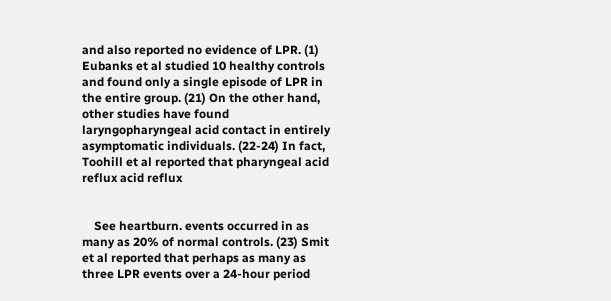and also reported no evidence of LPR. (1) Eubanks et al studied 10 healthy controls and found only a single episode of LPR in the entire group. (21) On the other hand, other studies have found laryngopharyngeal acid contact in entirely asymptomatic individuals. (22-24) In fact, Toohill et al reported that pharyngeal acid reflux acid reflux


    See heartburn. events occurred in as many as 20% of normal controls. (23) Smit et al reported that perhaps as many as three LPR events over a 24-hour period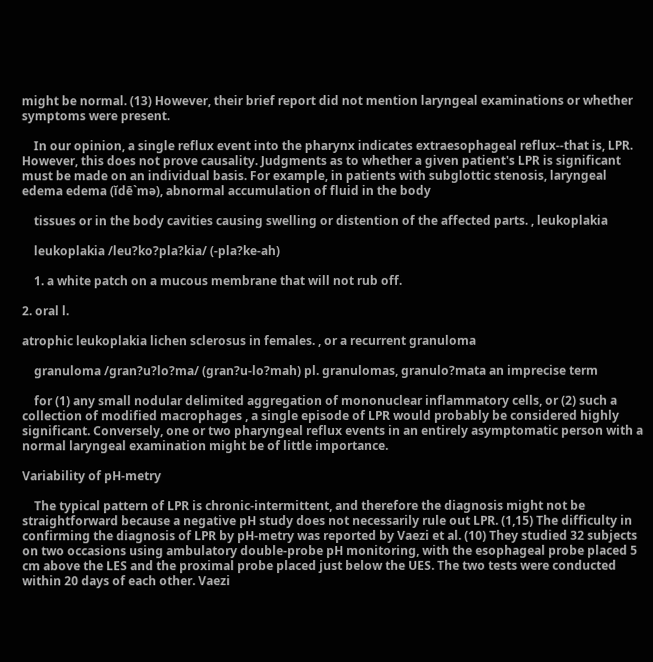might be normal. (13) However, their brief report did not mention laryngeal examinations or whether symptoms were present.

    In our opinion, a single reflux event into the pharynx indicates extraesophageal reflux--that is, LPR. However, this does not prove causality. Judgments as to whether a given patient's LPR is significant must be made on an individual basis. For example, in patients with subglottic stenosis, laryngeal edema edema (ĭdē`mə), abnormal accumulation of fluid in the body

    tissues or in the body cavities causing swelling or distention of the affected parts. , leukoplakia

    leukoplakia /leu?ko?pla?kia/ (-pla?ke-ah)

    1. a white patch on a mucous membrane that will not rub off.

2. oral l.

atrophic leukoplakia lichen sclerosus in females. , or a recurrent granuloma

    granuloma /gran?u?lo?ma/ (gran?u-lo?mah) pl. granulomas, granulo?mata an imprecise term

    for (1) any small nodular delimited aggregation of mononuclear inflammatory cells, or (2) such a collection of modified macrophages , a single episode of LPR would probably be considered highly significant. Conversely, one or two pharyngeal reflux events in an entirely asymptomatic person with a normal laryngeal examination might be of little importance.

Variability of pH-metry

    The typical pattern of LPR is chronic-intermittent, and therefore the diagnosis might not be straightforward because a negative pH study does not necessarily rule out LPR. (1,15) The difficulty in confirming the diagnosis of LPR by pH-metry was reported by Vaezi et al. (10) They studied 32 subjects on two occasions using ambulatory double-probe pH monitoring, with the esophageal probe placed 5 cm above the LES and the proximal probe placed just below the UES. The two tests were conducted within 20 days of each other. Vaezi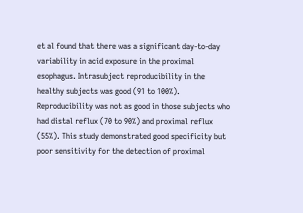et al found that there was a significant day-to-day variability in acid exposure in the proximal esophagus. Intrasubject reproducibility in the healthy subjects was good (91 to 100%). Reproducibility was not as good in those subjects who had distal reflux (70 to 90%) and proximal reflux (55%). This study demonstrated good specificity but poor sensitivity for the detection of proximal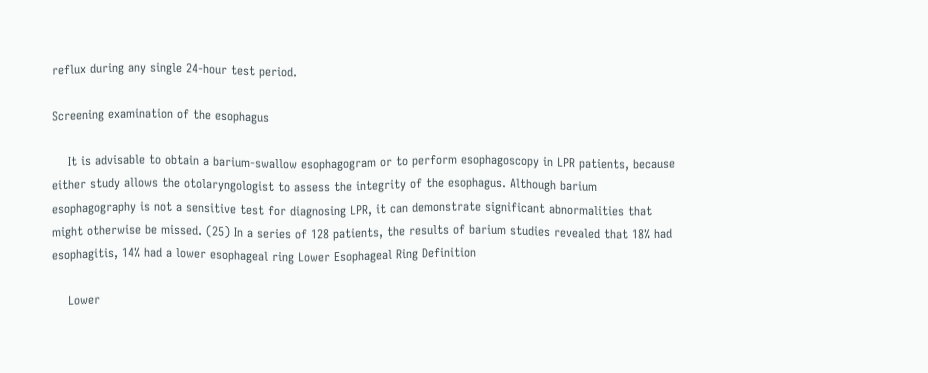reflux during any single 24-hour test period.

Screening examination of the esophagus

    It is advisable to obtain a barium-swallow esophagogram or to perform esophagoscopy in LPR patients, because either study allows the otolaryngologist to assess the integrity of the esophagus. Although barium esophagography is not a sensitive test for diagnosing LPR, it can demonstrate significant abnormalities that might otherwise be missed. (25) In a series of 128 patients, the results of barium studies revealed that 18% had esophagitis, 14% had a lower esophageal ring Lower Esophageal Ring Definition

    Lower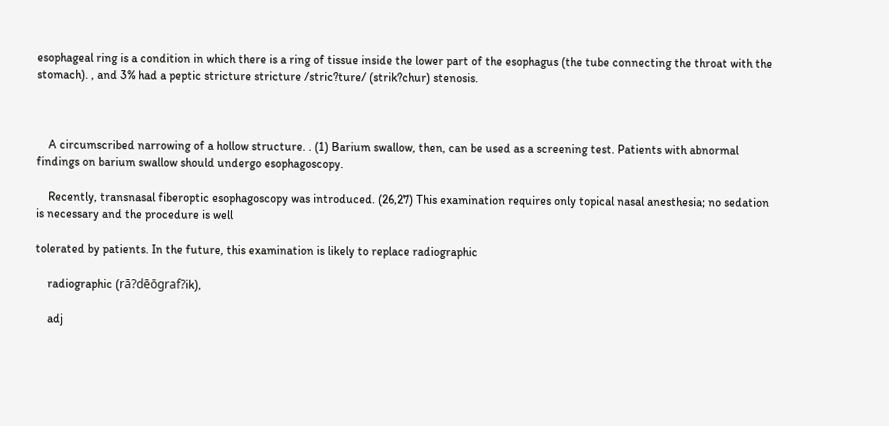esophageal ring is a condition in which there is a ring of tissue inside the lower part of the esophagus (the tube connecting the throat with the stomach). , and 3% had a peptic stricture stricture /stric?ture/ (strik?chur) stenosis.



    A circumscribed narrowing of a hollow structure. . (1) Barium swallow, then, can be used as a screening test. Patients with abnormal findings on barium swallow should undergo esophagoscopy.

    Recently, transnasal fiberoptic esophagoscopy was introduced. (26,27) This examination requires only topical nasal anesthesia; no sedation is necessary and the procedure is well

tolerated by patients. In the future, this examination is likely to replace radiographic

    radiographic (rā?dēōgraf?ik),

    adj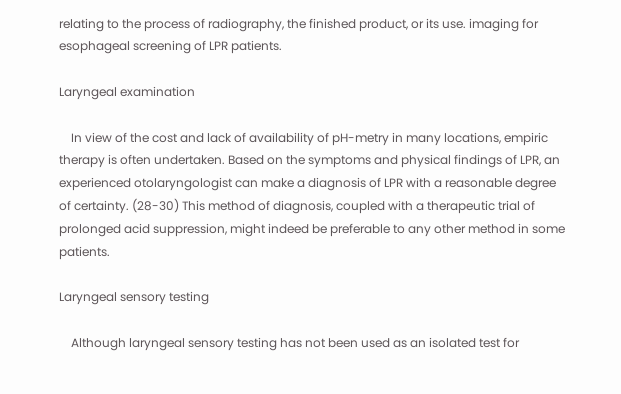relating to the process of radiography, the finished product, or its use. imaging for esophageal screening of LPR patients.

Laryngeal examination

    In view of the cost and lack of availability of pH-metry in many locations, empiric therapy is often undertaken. Based on the symptoms and physical findings of LPR, an experienced otolaryngologist can make a diagnosis of LPR with a reasonable degree of certainty. (28-30) This method of diagnosis, coupled with a therapeutic trial of prolonged acid suppression, might indeed be preferable to any other method in some patients.

Laryngeal sensory testing

    Although laryngeal sensory testing has not been used as an isolated test for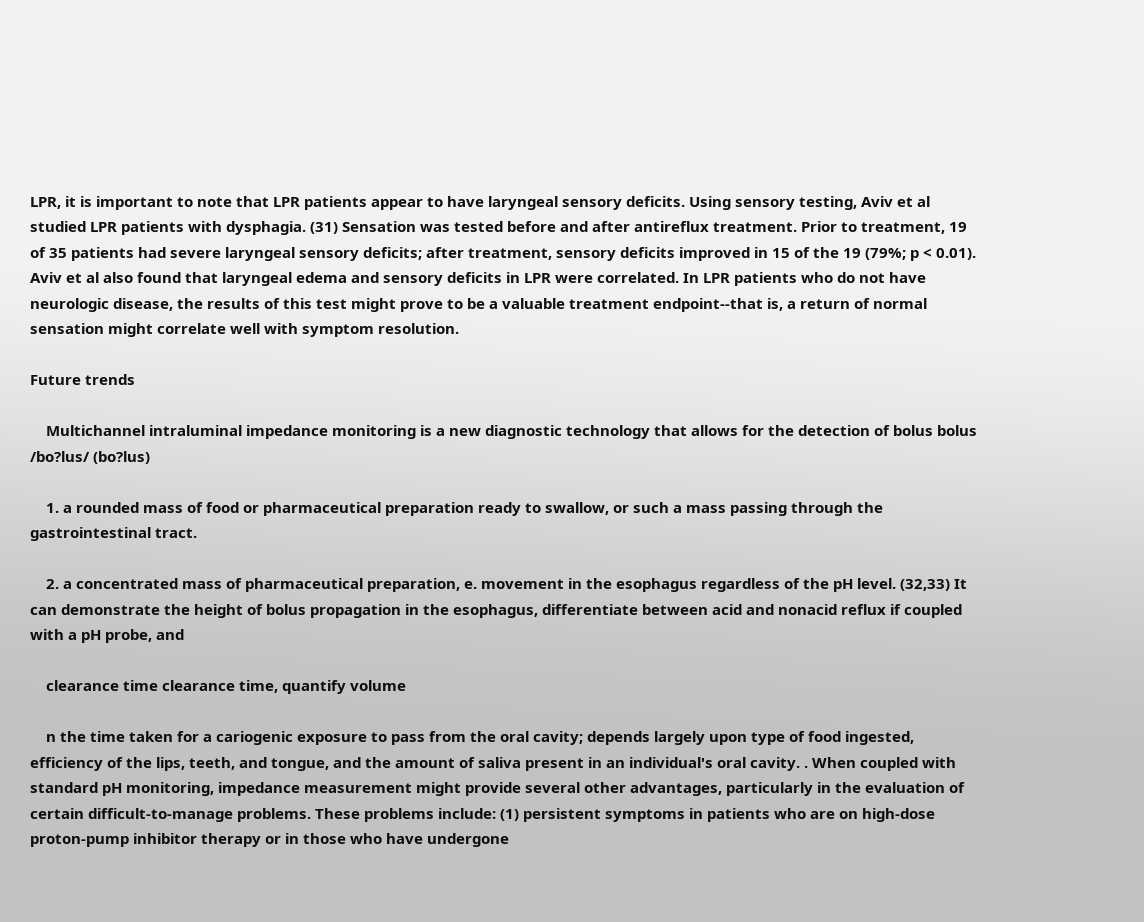LPR, it is important to note that LPR patients appear to have laryngeal sensory deficits. Using sensory testing, Aviv et al studied LPR patients with dysphagia. (31) Sensation was tested before and after antireflux treatment. Prior to treatment, 19 of 35 patients had severe laryngeal sensory deficits; after treatment, sensory deficits improved in 15 of the 19 (79%; p < 0.01). Aviv et al also found that laryngeal edema and sensory deficits in LPR were correlated. In LPR patients who do not have neurologic disease, the results of this test might prove to be a valuable treatment endpoint--that is, a return of normal sensation might correlate well with symptom resolution.

Future trends

    Multichannel intraluminal impedance monitoring is a new diagnostic technology that allows for the detection of bolus bolus /bo?lus/ (bo?lus)

    1. a rounded mass of food or pharmaceutical preparation ready to swallow, or such a mass passing through the gastrointestinal tract.

    2. a concentrated mass of pharmaceutical preparation, e. movement in the esophagus regardless of the pH level. (32,33) It can demonstrate the height of bolus propagation in the esophagus, differentiate between acid and nonacid reflux if coupled with a pH probe, and

    clearance time clearance time, quantify volume

    n the time taken for a cariogenic exposure to pass from the oral cavity; depends largely upon type of food ingested, efficiency of the lips, teeth, and tongue, and the amount of saliva present in an individual's oral cavity. . When coupled with standard pH monitoring, impedance measurement might provide several other advantages, particularly in the evaluation of certain difficult-to-manage problems. These problems include: (1) persistent symptoms in patients who are on high-dose proton-pump inhibitor therapy or in those who have undergone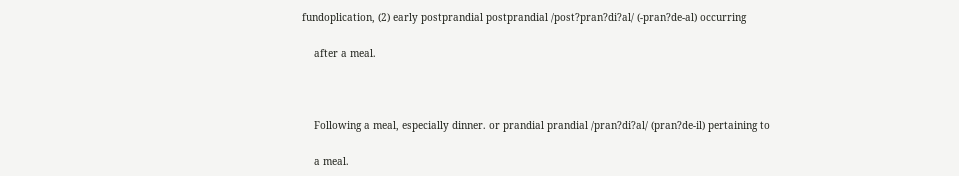fundoplication, (2) early postprandial postprandial /post?pran?di?al/ (-pran?de-al) occurring

    after a meal.



    Following a meal, especially dinner. or prandial prandial /pran?di?al/ (pran?de-il) pertaining to

    a meal.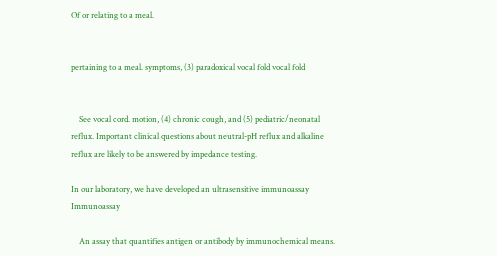Of or relating to a meal.


pertaining to a meal. symptoms, (3) paradoxical vocal fold vocal fold


    See vocal cord. motion, (4) chronic cough, and (5) pediatric/neonatal reflux. Important clinical questions about neutral-pH reflux and alkaline reflux are likely to be answered by impedance testing.

In our laboratory, we have developed an ultrasensitive immunoassay Immunoassay

    An assay that quantifies antigen or antibody by immunochemical means.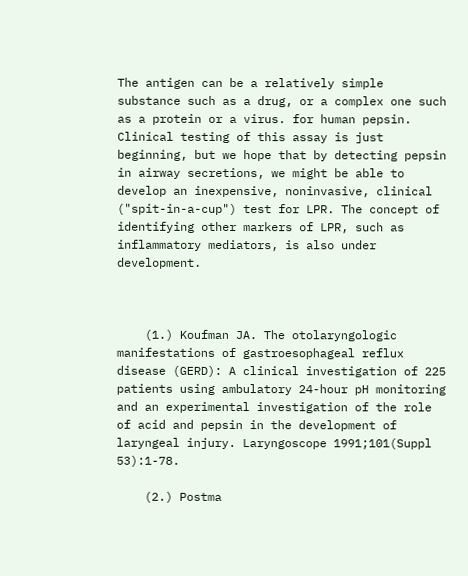The antigen can be a relatively simple substance such as a drug, or a complex one such as a protein or a virus. for human pepsin. Clinical testing of this assay is just beginning, but we hope that by detecting pepsin in airway secretions, we might be able to develop an inexpensive, noninvasive, clinical ("spit-in-a-cup") test for LPR. The concept of identifying other markers of LPR, such as inflammatory mediators, is also under development.



    (1.) Koufman JA. The otolaryngologic manifestations of gastroesophageal reflux disease (GERD): A clinical investigation of 225 patients using ambulatory 24-hour pH monitoring and an experimental investigation of the role of acid and pepsin in the development of laryngeal injury. Laryngoscope 1991;101(Suppl 53):1-78.

    (2.) Postma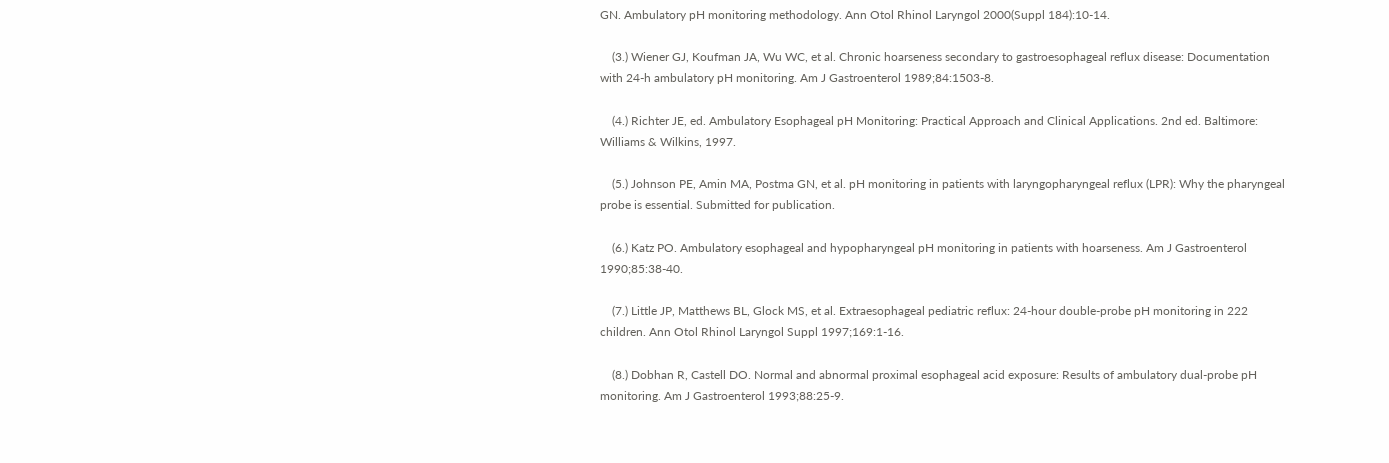GN. Ambulatory pH monitoring methodology. Ann Otol Rhinol Laryngol 2000(Suppl 184):10-14.

    (3.) Wiener GJ, Koufman JA, Wu WC, et al. Chronic hoarseness secondary to gastroesophageal reflux disease: Documentation with 24-h ambulatory pH monitoring. Am J Gastroenterol 1989;84:1503-8.

    (4.) Richter JE, ed. Ambulatory Esophageal pH Monitoring: Practical Approach and Clinical Applications. 2nd ed. Baltimore: Williams & Wilkins, 1997.

    (5.) Johnson PE, Amin MA, Postma GN, et al. pH monitoring in patients with laryngopharyngeal reflux (LPR): Why the pharyngeal probe is essential. Submitted for publication.

    (6.) Katz PO. Ambulatory esophageal and hypopharyngeal pH monitoring in patients with hoarseness. Am J Gastroenterol 1990;85:38-40.

    (7.) Little JP, Matthews BL, Glock MS, et al. Extraesophageal pediatric reflux: 24-hour double-probe pH monitoring in 222 children. Ann Otol Rhinol Laryngol Suppl 1997;169:1-16.

    (8.) Dobhan R, Castell DO. Normal and abnormal proximal esophageal acid exposure: Results of ambulatory dual-probe pH monitoring. Am J Gastroenterol 1993;88:25-9.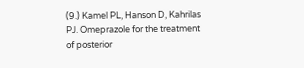(9.) Kamel PL, Hanson D, Kahrilas PJ. Omeprazole for the treatment of posterior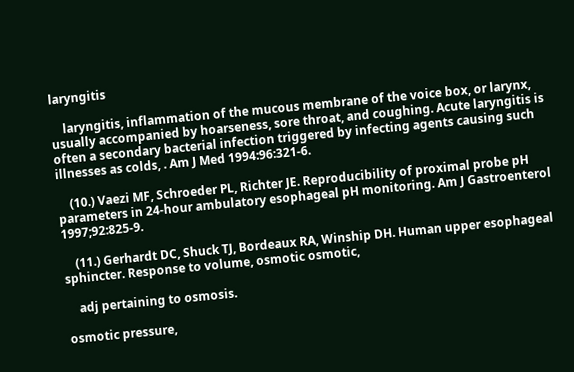laryngitis

    laryngitis, inflammation of the mucous membrane of the voice box, or larynx, usually accompanied by hoarseness, sore throat, and coughing. Acute laryngitis is often a secondary bacterial infection triggered by infecting agents causing such illnesses as colds, . Am J Med 1994:96:321-6.

    (10.) Vaezi MF, Schroeder PL, Richter JE. Reproducibility of proximal probe pH parameters in 24-hour ambulatory esophageal pH monitoring. Am J Gastroenterol 1997;92:825-9.

    (11.) Gerhardt DC, Shuck TJ, Bordeaux RA, Winship DH. Human upper esophageal sphincter. Response to volume, osmotic osmotic,

    adj pertaining to osmosis.

osmotic pressure,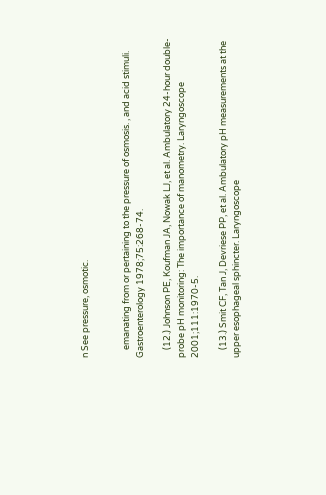n See pressure, osmotic.


    emanating from or pertaining to the pressure of osmosis. , and acid stimuli. Gastroenterology 1978;75:268-74.

    (12.) Johnson PE, Koufman JA, Nowak LJ, et al. Ambulatory 24-hour double-probe pH monitoring: The importance of manometry. Laryngoscope 2001;111:1970-5.

    (13.) Smit CF, Tan J, Devriese PP, et al. Ambulatory pH measurements at the upper esophageal sphincter. Laryngoscope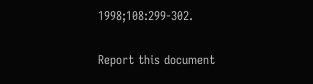1998;108:299-302.

Report this document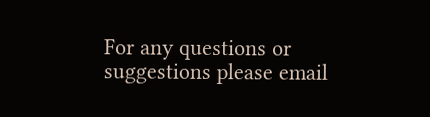For any questions or suggestions please email